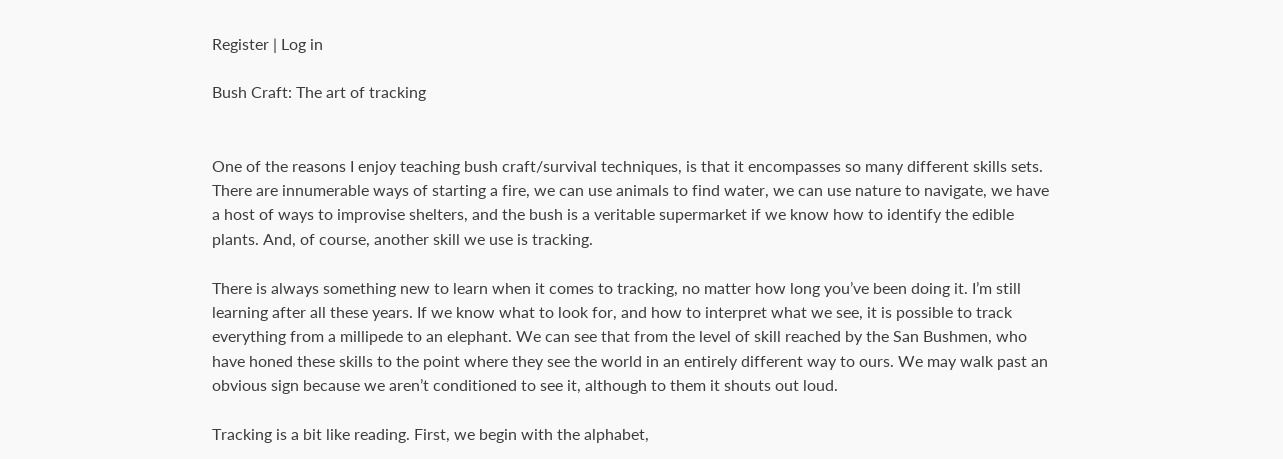Register | Log in

Bush Craft: The art of tracking


One of the reasons I enjoy teaching bush craft/survival techniques, is that it encompasses so many different skills sets. There are innumerable ways of starting a fire, we can use animals to find water, we can use nature to navigate, we have a host of ways to improvise shelters, and the bush is a veritable supermarket if we know how to identify the edible plants. And, of course, another skill we use is tracking.

There is always something new to learn when it comes to tracking, no matter how long you’ve been doing it. I’m still learning after all these years. If we know what to look for, and how to interpret what we see, it is possible to track everything from a millipede to an elephant. We can see that from the level of skill reached by the San Bushmen, who have honed these skills to the point where they see the world in an entirely different way to ours. We may walk past an obvious sign because we aren’t conditioned to see it, although to them it shouts out loud.

Tracking is a bit like reading. First, we begin with the alphabet,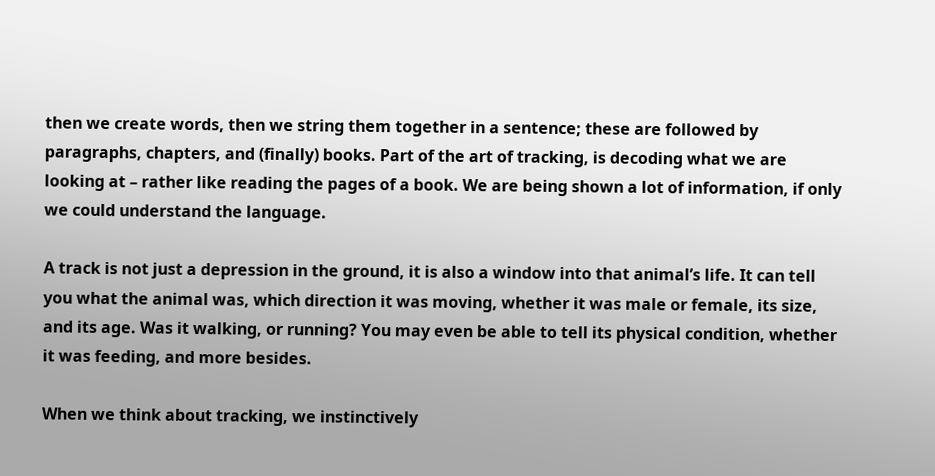then we create words, then we string them together in a sentence; these are followed by paragraphs, chapters, and (finally) books. Part of the art of tracking, is decoding what we are looking at – rather like reading the pages of a book. We are being shown a lot of information, if only we could understand the language.

A track is not just a depression in the ground, it is also a window into that animal’s life. It can tell you what the animal was, which direction it was moving, whether it was male or female, its size, and its age. Was it walking, or running? You may even be able to tell its physical condition, whether it was feeding, and more besides.

When we think about tracking, we instinctively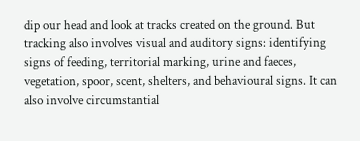dip our head and look at tracks created on the ground. But tracking also involves visual and auditory signs: identifying signs of feeding, territorial marking, urine and faeces, vegetation, spoor, scent, shelters, and behavioural signs. It can also involve circumstantial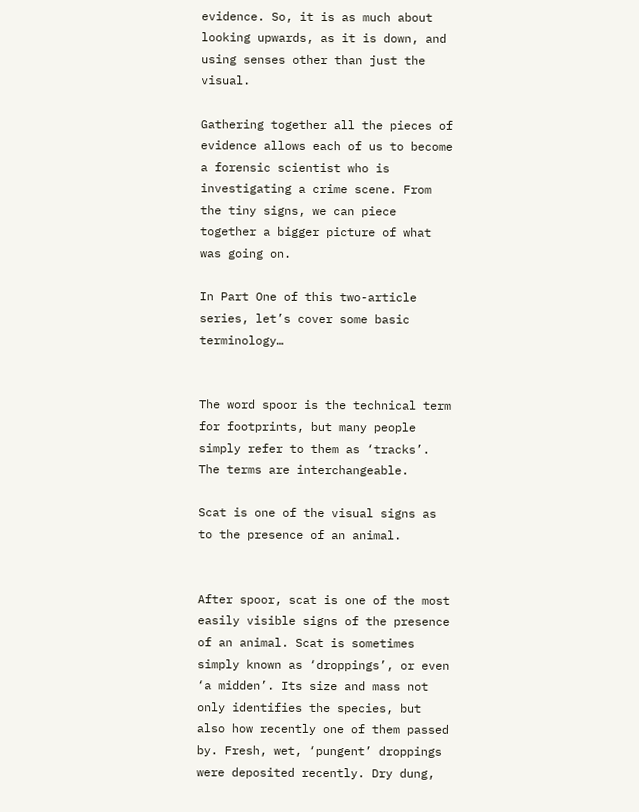evidence. So, it is as much about looking upwards, as it is down, and using senses other than just the visual.

Gathering together all the pieces of evidence allows each of us to become a forensic scientist who is investigating a crime scene. From the tiny signs, we can piece together a bigger picture of what was going on.

In Part One of this two-article series, let’s cover some basic terminology…


The word spoor is the technical term for footprints, but many people simply refer to them as ‘tracks’. The terms are interchangeable.

Scat is one of the visual signs as to the presence of an animal.


After spoor, scat is one of the most easily visible signs of the presence of an animal. Scat is sometimes simply known as ‘droppings’, or even ‘a midden’. Its size and mass not only identifies the species, but also how recently one of them passed by. Fresh, wet, ‘pungent’ droppings were deposited recently. Dry dung,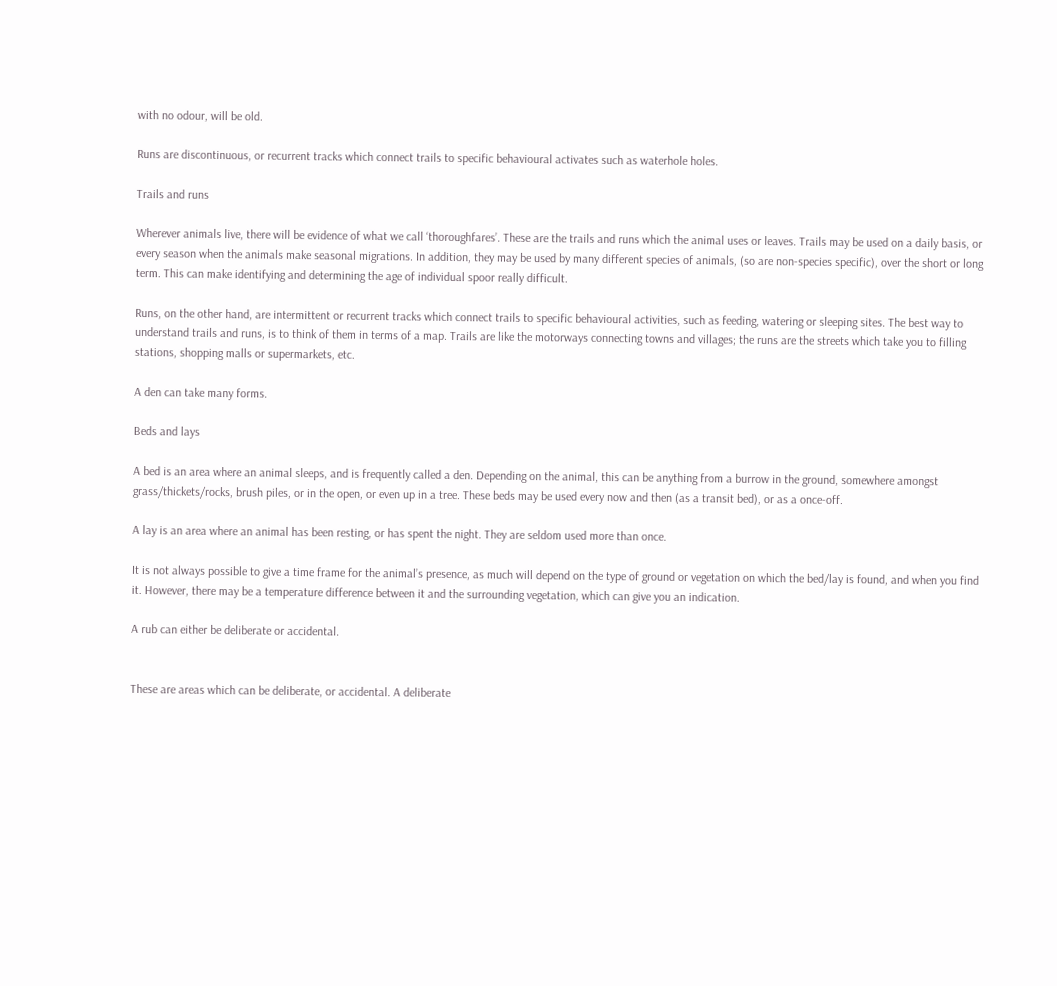with no odour, will be old.

Runs are discontinuous, or recurrent tracks which connect trails to specific behavioural activates such as waterhole holes.

Trails and runs

Wherever animals live, there will be evidence of what we call ‘thoroughfares’. These are the trails and runs which the animal uses or leaves. Trails may be used on a daily basis, or every season when the animals make seasonal migrations. In addition, they may be used by many different species of animals, (so are non-species specific), over the short or long term. This can make identifying and determining the age of individual spoor really difficult.

Runs, on the other hand, are intermittent or recurrent tracks which connect trails to specific behavioural activities, such as feeding, watering or sleeping sites. The best way to understand trails and runs, is to think of them in terms of a map. Trails are like the motorways connecting towns and villages; the runs are the streets which take you to filling stations, shopping malls or supermarkets, etc.

A den can take many forms.

Beds and lays

A bed is an area where an animal sleeps, and is frequently called a den. Depending on the animal, this can be anything from a burrow in the ground, somewhere amongst grass/thickets/rocks, brush piles, or in the open, or even up in a tree. These beds may be used every now and then (as a transit bed), or as a once-off.

A lay is an area where an animal has been resting, or has spent the night. They are seldom used more than once.

It is not always possible to give a time frame for the animal’s presence, as much will depend on the type of ground or vegetation on which the bed/lay is found, and when you find it. However, there may be a temperature difference between it and the surrounding vegetation, which can give you an indication.

A rub can either be deliberate or accidental.


These are areas which can be deliberate, or accidental. A deliberate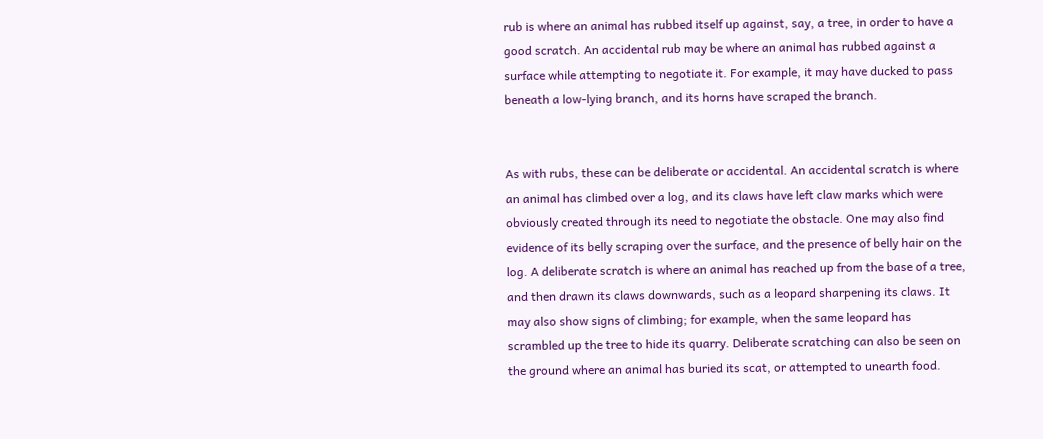rub is where an animal has rubbed itself up against, say, a tree, in order to have a good scratch. An accidental rub may be where an animal has rubbed against a surface while attempting to negotiate it. For example, it may have ducked to pass beneath a low-lying branch, and its horns have scraped the branch.


As with rubs, these can be deliberate or accidental. An accidental scratch is where an animal has climbed over a log, and its claws have left claw marks which were obviously created through its need to negotiate the obstacle. One may also find evidence of its belly scraping over the surface, and the presence of belly hair on the log. A deliberate scratch is where an animal has reached up from the base of a tree, and then drawn its claws downwards, such as a leopard sharpening its claws. It may also show signs of climbing; for example, when the same leopard has scrambled up the tree to hide its quarry. Deliberate scratching can also be seen on the ground where an animal has buried its scat, or attempted to unearth food.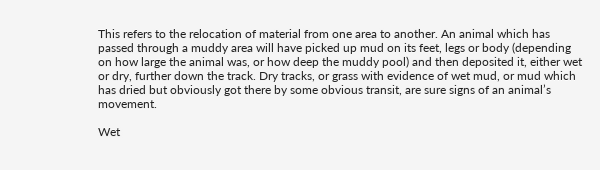This refers to the relocation of material from one area to another. An animal which has passed through a muddy area will have picked up mud on its feet, legs or body (depending on how large the animal was, or how deep the muddy pool) and then deposited it, either wet or dry, further down the track. Dry tracks, or grass with evidence of wet mud, or mud which has dried but obviously got there by some obvious transit, are sure signs of an animal’s movement.

Wet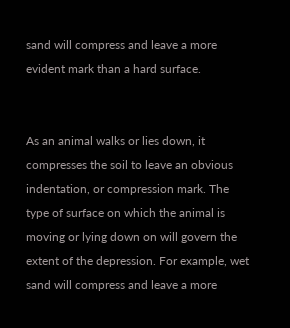sand will compress and leave a more evident mark than a hard surface.


As an animal walks or lies down, it compresses the soil to leave an obvious indentation, or compression mark. The type of surface on which the animal is moving or lying down on will govern the extent of the depression. For example, wet sand will compress and leave a more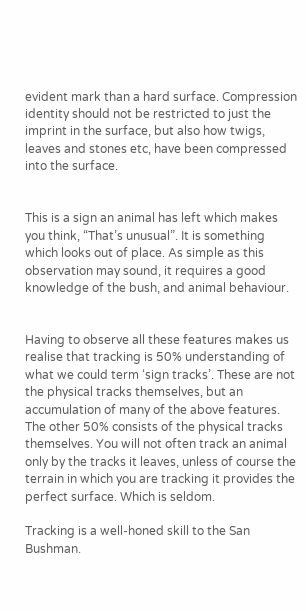evident mark than a hard surface. Compression identity should not be restricted to just the imprint in the surface, but also how twigs, leaves and stones etc, have been compressed into the surface.


This is a sign an animal has left which makes you think, “That’s unusual”. It is something which looks out of place. As simple as this observation may sound, it requires a good knowledge of the bush, and animal behaviour.


Having to observe all these features makes us realise that tracking is 50% understanding of what we could term ‘sign tracks’. These are not the physical tracks themselves, but an accumulation of many of the above features. The other 50% consists of the physical tracks themselves. You will not often track an animal only by the tracks it leaves, unless of course the terrain in which you are tracking it provides the perfect surface. Which is seldom.

Tracking is a well-honed skill to the San Bushman.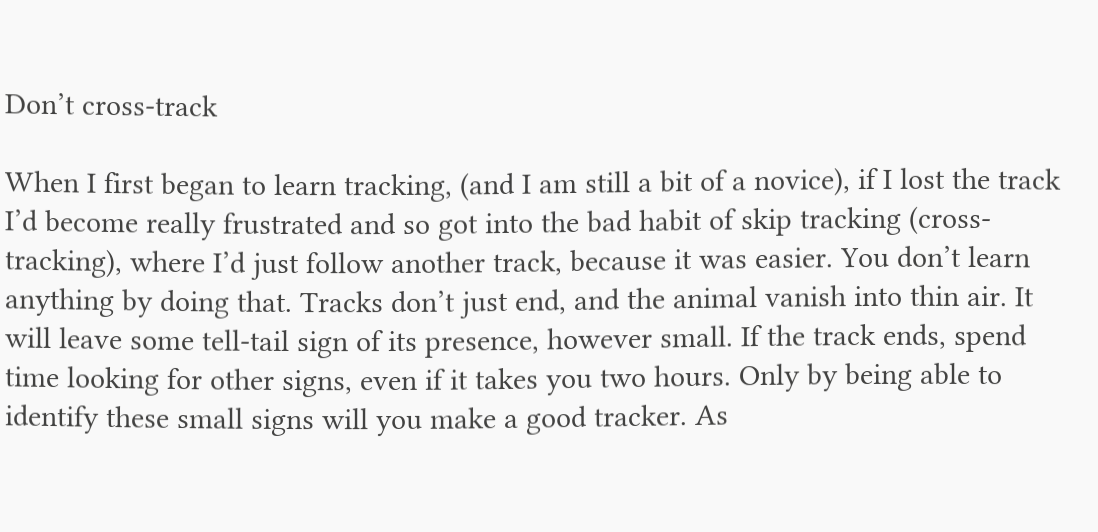Don’t cross-track

When I first began to learn tracking, (and I am still a bit of a novice), if I lost the track I’d become really frustrated and so got into the bad habit of skip tracking (cross-tracking), where I’d just follow another track, because it was easier. You don’t learn anything by doing that. Tracks don’t just end, and the animal vanish into thin air. It will leave some tell-tail sign of its presence, however small. If the track ends, spend time looking for other signs, even if it takes you two hours. Only by being able to identify these small signs will you make a good tracker. As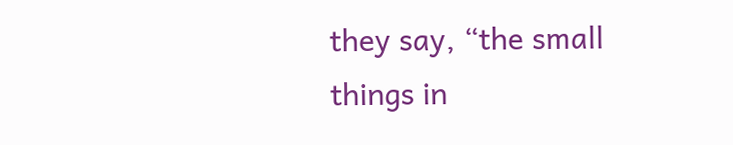they say, “the small things in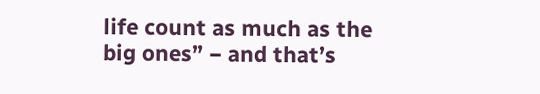life count as much as the big ones” − and that’s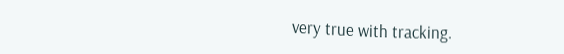very true with tracking.